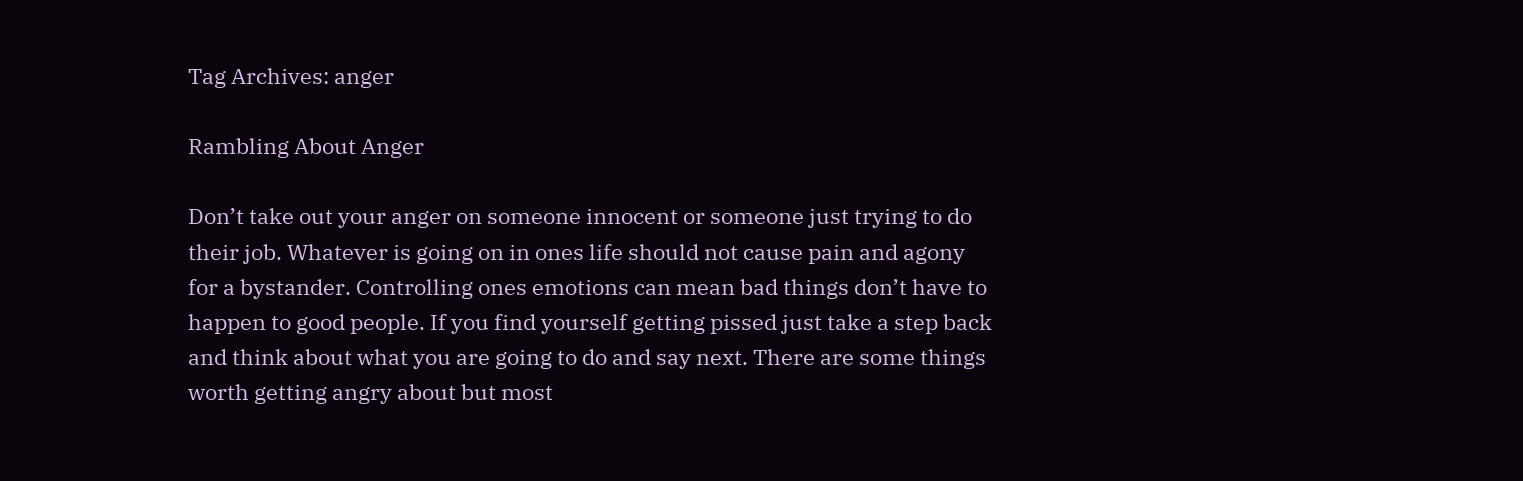Tag Archives: anger

Rambling About Anger

Don’t take out your anger on someone innocent or someone just trying to do their job. Whatever is going on in ones life should not cause pain and agony for a bystander. Controlling ones emotions can mean bad things don’t have to happen to good people. If you find yourself getting pissed just take a step back and think about what you are going to do and say next. There are some things worth getting angry about but most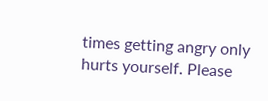times getting angry only hurts yourself. Please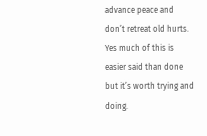advance peace and don’t retreat old hurts. Yes much of this is easier said than done but it’s worth trying and doing.